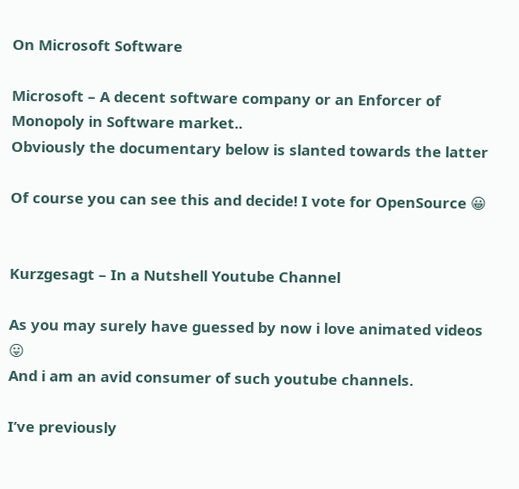On Microsoft Software

Microsoft – A decent software company or an Enforcer of Monopoly in Software market..
Obviously the documentary below is slanted towards the latter

Of course you can see this and decide! I vote for OpenSource 😀


Kurzgesagt – In a Nutshell Youtube Channel

As you may surely have guessed by now i love animated videos 😛
And i am an avid consumer of such youtube channels.

I’ve previously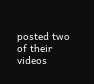posted two of their videos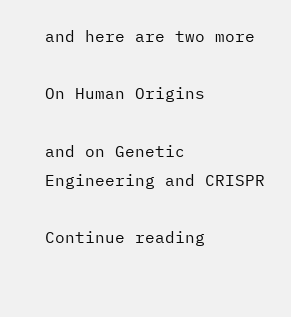and here are two more

On Human Origins

and on Genetic Engineering and CRISPR

Continue reading